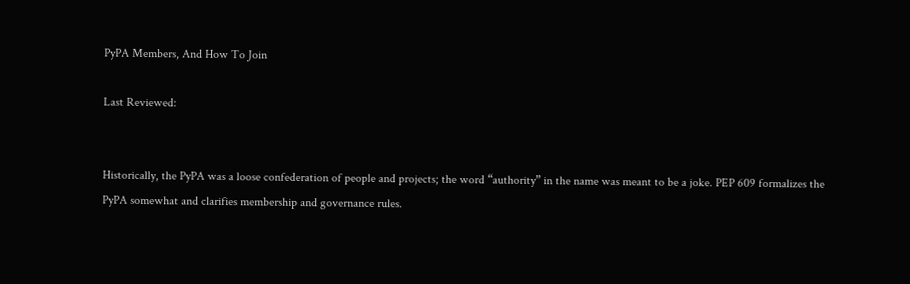PyPA Members, And How To Join

Last Reviewed:


Historically, the PyPA was a loose confederation of people and projects; the word “authority” in the name was meant to be a joke. PEP 609 formalizes the PyPA somewhat and clarifies membership and governance rules.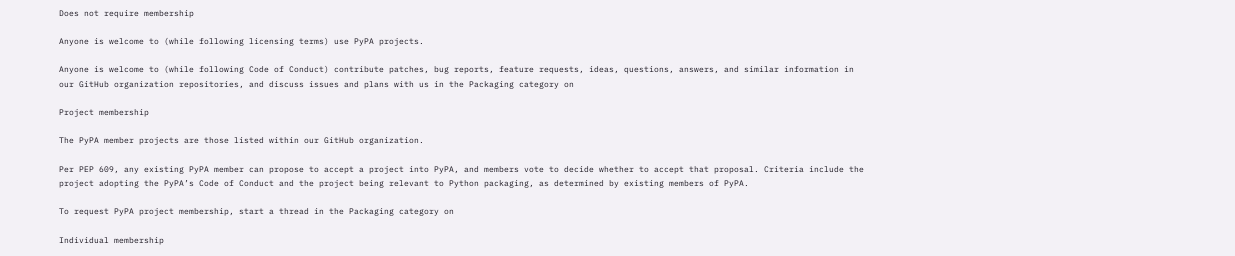Does not require membership

Anyone is welcome to (while following licensing terms) use PyPA projects.

Anyone is welcome to (while following Code of Conduct) contribute patches, bug reports, feature requests, ideas, questions, answers, and similar information in our GitHub organization repositories, and discuss issues and plans with us in the Packaging category on

Project membership

The PyPA member projects are those listed within our GitHub organization.

Per PEP 609, any existing PyPA member can propose to accept a project into PyPA, and members vote to decide whether to accept that proposal. Criteria include the project adopting the PyPA’s Code of Conduct and the project being relevant to Python packaging, as determined by existing members of PyPA.

To request PyPA project membership, start a thread in the Packaging category on

Individual membership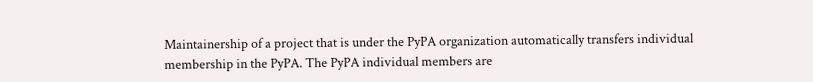Maintainership of a project that is under the PyPA organization automatically transfers individual membership in the PyPA. The PyPA individual members are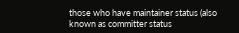those who have maintainer status (also known as committer status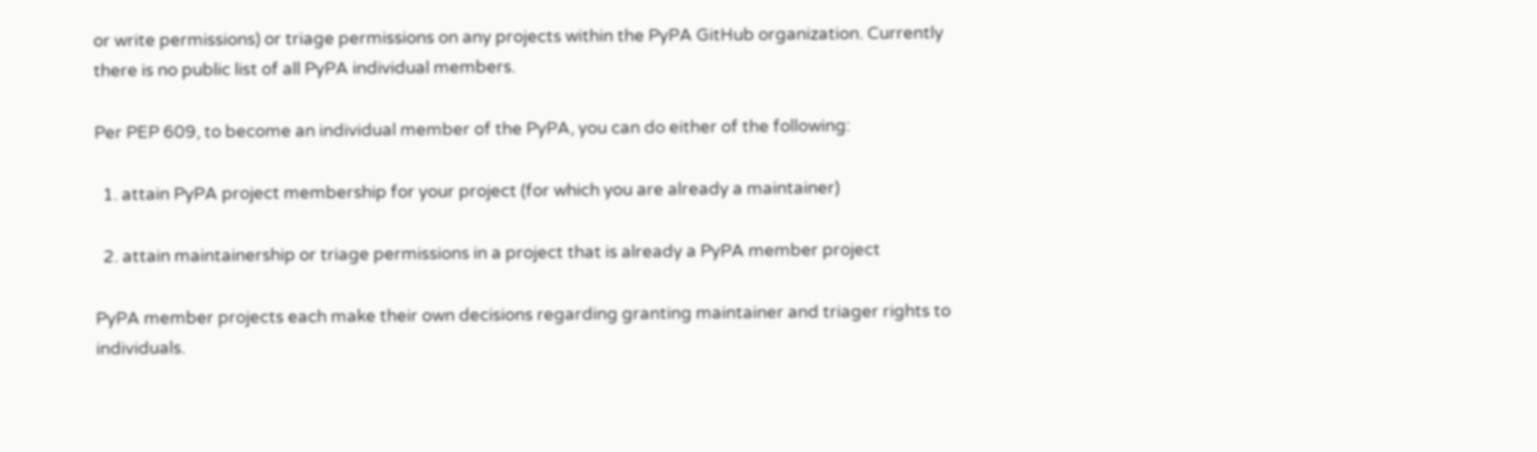or write permissions) or triage permissions on any projects within the PyPA GitHub organization. Currently there is no public list of all PyPA individual members.

Per PEP 609, to become an individual member of the PyPA, you can do either of the following:

  1. attain PyPA project membership for your project (for which you are already a maintainer)

  2. attain maintainership or triage permissions in a project that is already a PyPA member project

PyPA member projects each make their own decisions regarding granting maintainer and triager rights to individuals.